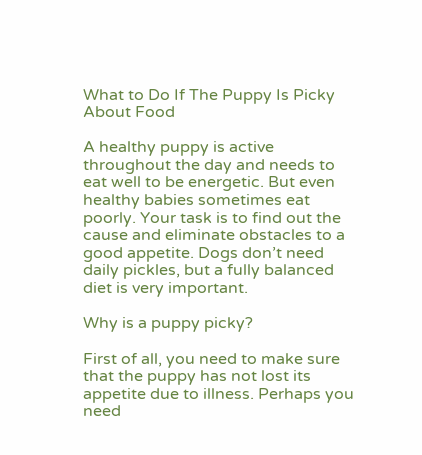What to Do If The Puppy Is Picky About Food

A healthy puppy is active throughout the day and needs to eat well to be energetic. But even healthy babies sometimes eat poorly. Your task is to find out the cause and eliminate obstacles to a good appetite. Dogs don’t need daily pickles, but a fully balanced diet is very important.

Why is a puppy picky?

First of all, you need to make sure that the puppy has not lost its appetite due to illness. Perhaps you need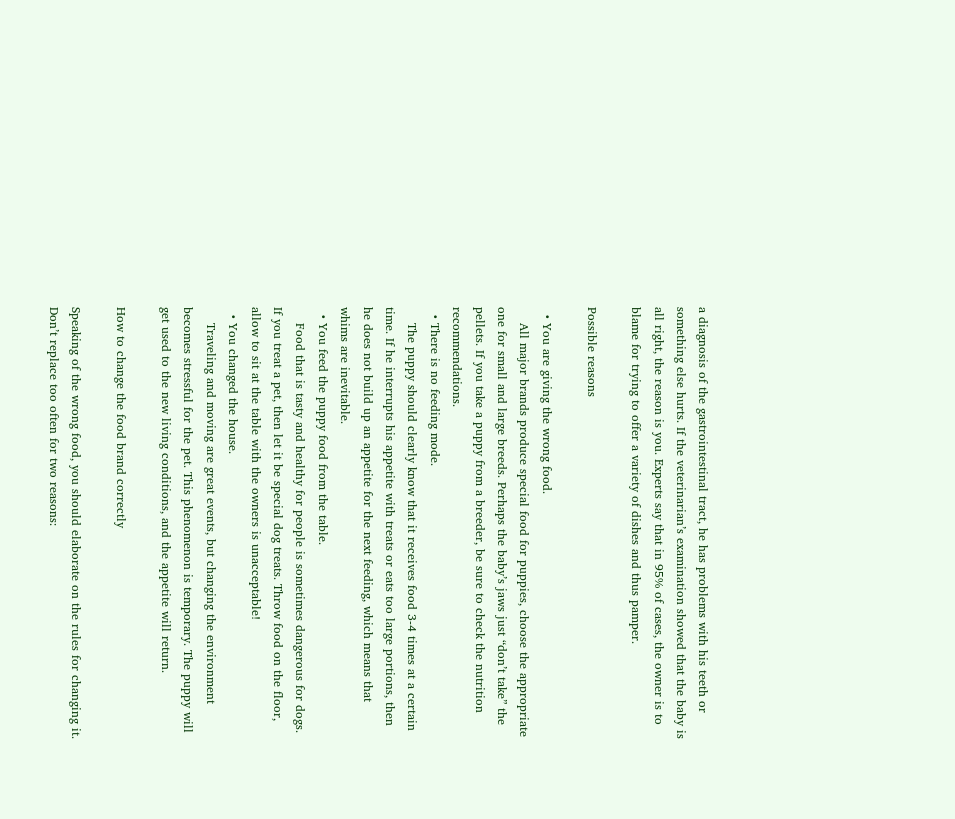a diagnosis of the gastrointestinal tract, he has problems with his teeth or something else hurts. If the veterinarian’s examination showed that the baby is all right, the reason is you. Experts say that in 95% of cases, the owner is to blame for trying to offer a variety of dishes and thus pamper.

Possible reasons

  • You are giving the wrong food.
    All major brands produce special food for puppies, choose the appropriate one for small and large breeds. Perhaps the baby’s jaws just “don’t take” the pellets. If you take a puppy from a breeder, be sure to check the nutrition recommendations.
  • There is no feeding mode.
    The puppy should clearly know that it receives food 3-4 times at a certain time. If he interrupts his appetite with treats or eats too large portions, then he does not build up an appetite for the next feeding, which means that whims are inevitable.
  • You feed the puppy food from the table.
    Food that is tasty and healthy for people is sometimes dangerous for dogs. If you treat a pet, then let it be special dog treats. Throw food on the floor, allow to sit at the table with the owners is unacceptable!
  • You changed the house.
    Traveling and moving are great events, but changing the environment becomes stressful for the pet. This phenomenon is temporary. The puppy will get used to the new living conditions, and the appetite will return.

How to change the food brand correctly

Speaking of the wrong food, you should elaborate on the rules for changing it.
Don’t replace too often for two reasons: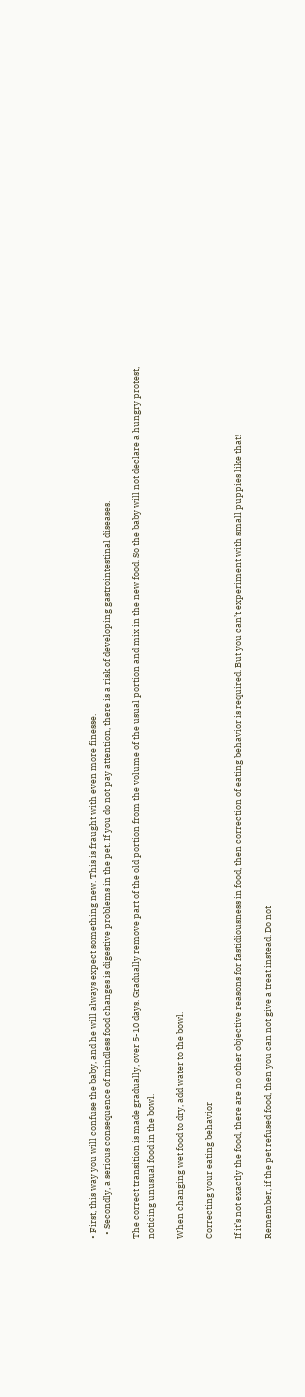• First, this way you will confuse the baby, and he will always expect something new. This is fraught with even more finesse.
  • Secondly, a serious consequence of mindless food changes is digestive problems in the pet. If you do not pay attention, there is a risk of developing gastrointestinal diseases.

The correct transition is made gradually, over 5-10 days. Gradually remove part of the old portion from the volume of the usual portion and mix in the new food. So the baby will not declare a hungry protest, noticing unusual food in the bowl.

When changing wet food to dry, add water to the bowl.

Correcting your eating behavior

If it’s not exactly the food, there are no other objective reasons for fastidiousness in food, then correction of eating behavior is required. But you can’t experiment with small puppies like that!

Remember, if the pet refused food, then you can not give a treat instead. Do not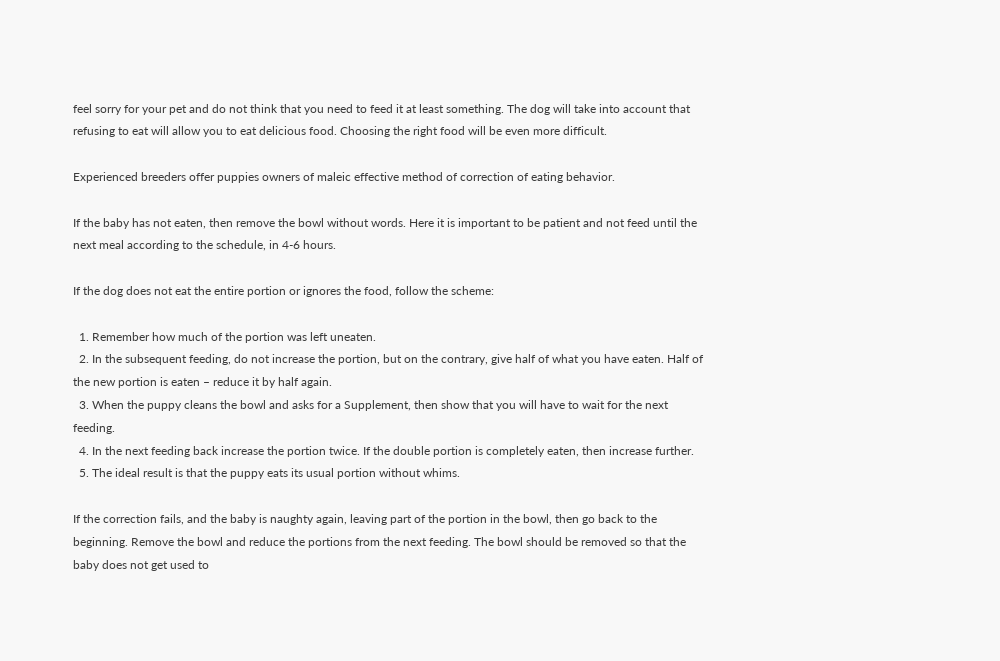feel sorry for your pet and do not think that you need to feed it at least something. The dog will take into account that refusing to eat will allow you to eat delicious food. Choosing the right food will be even more difficult.

Experienced breeders offer puppies owners of maleic effective method of correction of eating behavior.

If the baby has not eaten, then remove the bowl without words. Here it is important to be patient and not feed until the next meal according to the schedule, in 4-6 hours.

If the dog does not eat the entire portion or ignores the food, follow the scheme:

  1. Remember how much of the portion was left uneaten.
  2. In the subsequent feeding, do not increase the portion, but on the contrary, give half of what you have eaten. Half of the new portion is eaten – reduce it by half again.
  3. When the puppy cleans the bowl and asks for a Supplement, then show that you will have to wait for the next feeding.
  4. In the next feeding back increase the portion twice. If the double portion is completely eaten, then increase further.
  5. The ideal result is that the puppy eats its usual portion without whims.

If the correction fails, and the baby is naughty again, leaving part of the portion in the bowl, then go back to the beginning. Remove the bowl and reduce the portions from the next feeding. The bowl should be removed so that the baby does not get used to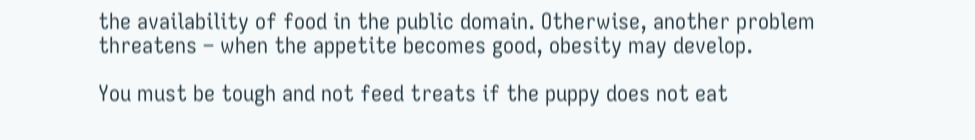the availability of food in the public domain. Otherwise, another problem threatens – when the appetite becomes good, obesity may develop.

You must be tough and not feed treats if the puppy does not eat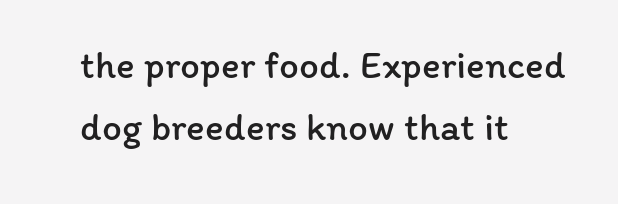the proper food. Experienced dog breeders know that it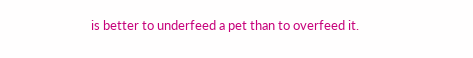is better to underfeed a pet than to overfeed it.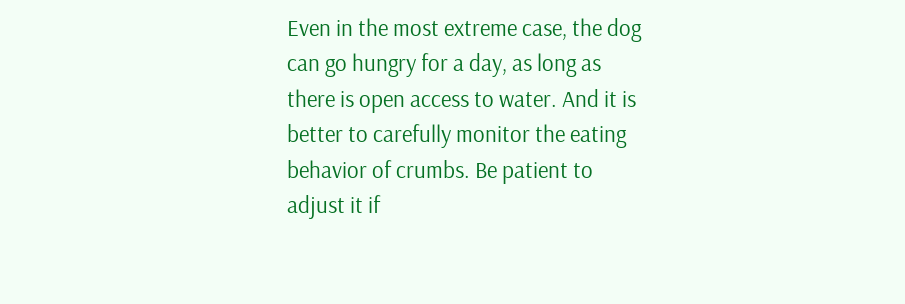Even in the most extreme case, the dog can go hungry for a day, as long as there is open access to water. And it is better to carefully monitor the eating behavior of crumbs. Be patient to adjust it if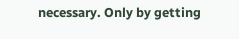necessary. Only by getting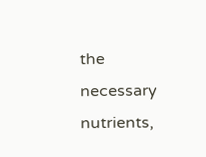the necessary nutrients,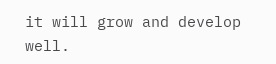it will grow and develop well.